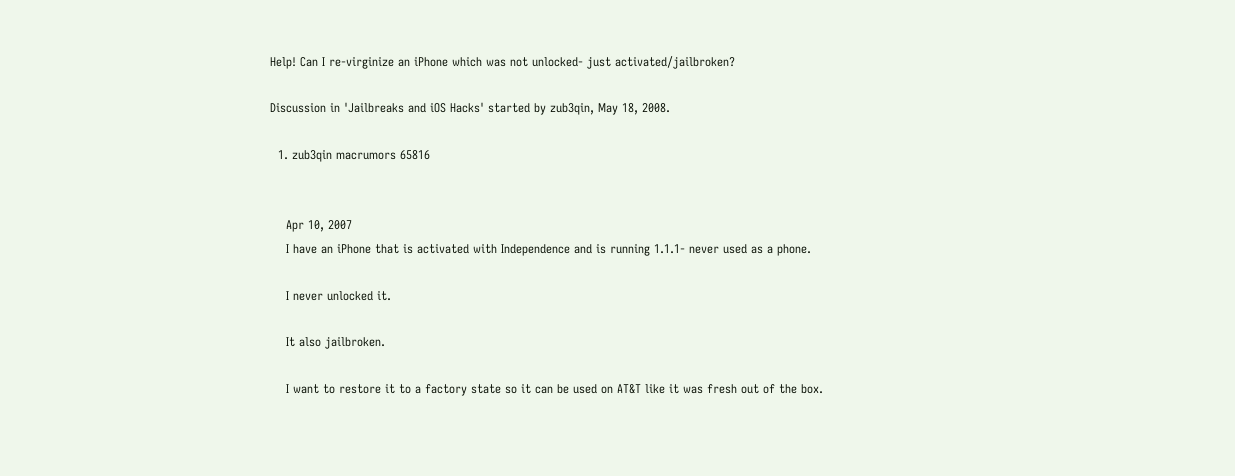Help! Can I re-virginize an iPhone which was not unlocked- just activated/jailbroken?

Discussion in 'Jailbreaks and iOS Hacks' started by zub3qin, May 18, 2008.

  1. zub3qin macrumors 65816


    Apr 10, 2007
    I have an iPhone that is activated with Independence and is running 1.1.1- never used as a phone.

    I never unlocked it.

    It also jailbroken.

    I want to restore it to a factory state so it can be used on AT&T like it was fresh out of the box.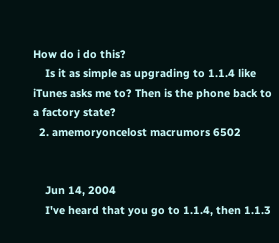How do i do this?
    Is it as simple as upgrading to 1.1.4 like iTunes asks me to? Then is the phone back to a factory state?
  2. amemoryoncelost macrumors 6502


    Jun 14, 2004
    I've heard that you go to 1.1.4, then 1.1.3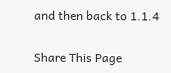and then back to 1.1.4

Share This Page